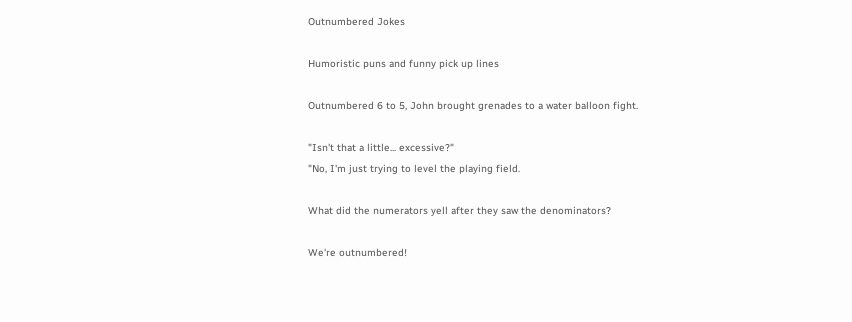Outnumbered Jokes

Humoristic puns and funny pick up lines

Outnumbered 6 to 5, John brought grenades to a water balloon fight.

"Isn't that a little... excessive?"
"No, I'm just trying to level the playing field.

What did the numerators yell after they saw the denominators?

We're outnumbered!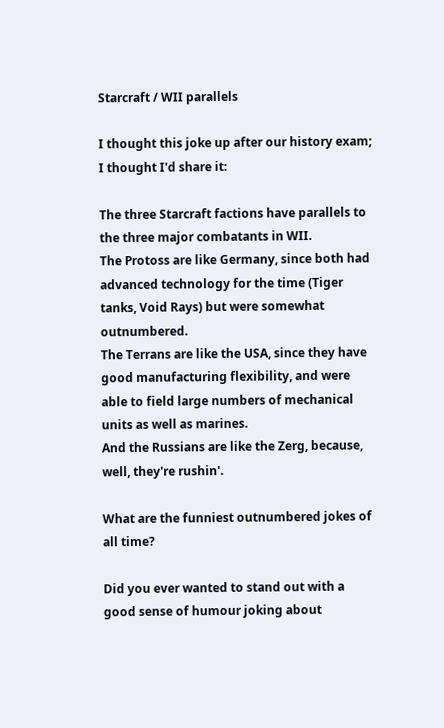Starcraft / WII parallels

I thought this joke up after our history exam; I thought I'd share it:

The three Starcraft factions have parallels to the three major combatants in WII.
The Protoss are like Germany, since both had advanced technology for the time (Tiger tanks, Void Rays) but were somewhat outnumbered.
The Terrans are like the USA, since they have good manufacturing flexibility, and were able to field large numbers of mechanical units as well as marines.
And the Russians are like the Zerg, because, well, they're rushin'.

What are the funniest outnumbered jokes of all time?

Did you ever wanted to stand out with a good sense of humour joking about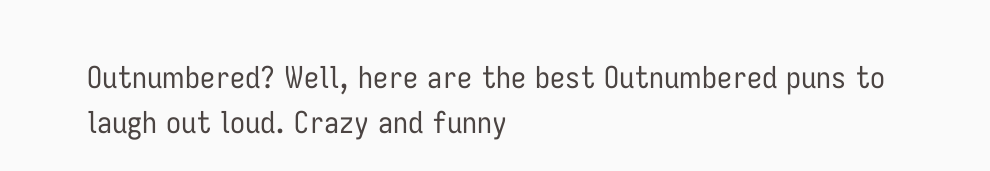Outnumbered? Well, here are the best Outnumbered puns to laugh out loud. Crazy and funny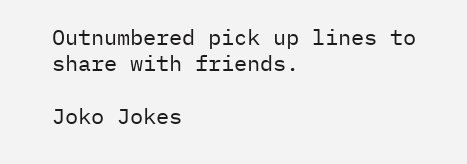Outnumbered pick up lines to share with friends.

Joko Jokes